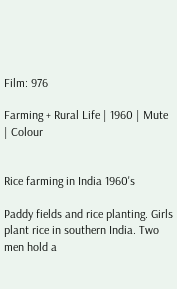Film: 976

Farming + Rural Life | 1960 | Mute | Colour


Rice farming in India 1960's

Paddy fields and rice planting. Girls plant rice in southern India. Two men hold a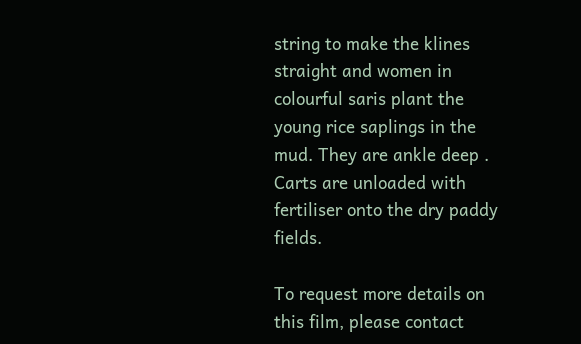string to make the klines straight and women in colourful saris plant the young rice saplings in the mud. They are ankle deep . Carts are unloaded with fertiliser onto the dry paddy fields.

To request more details on this film, please contact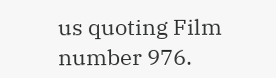us quoting Film number 976.